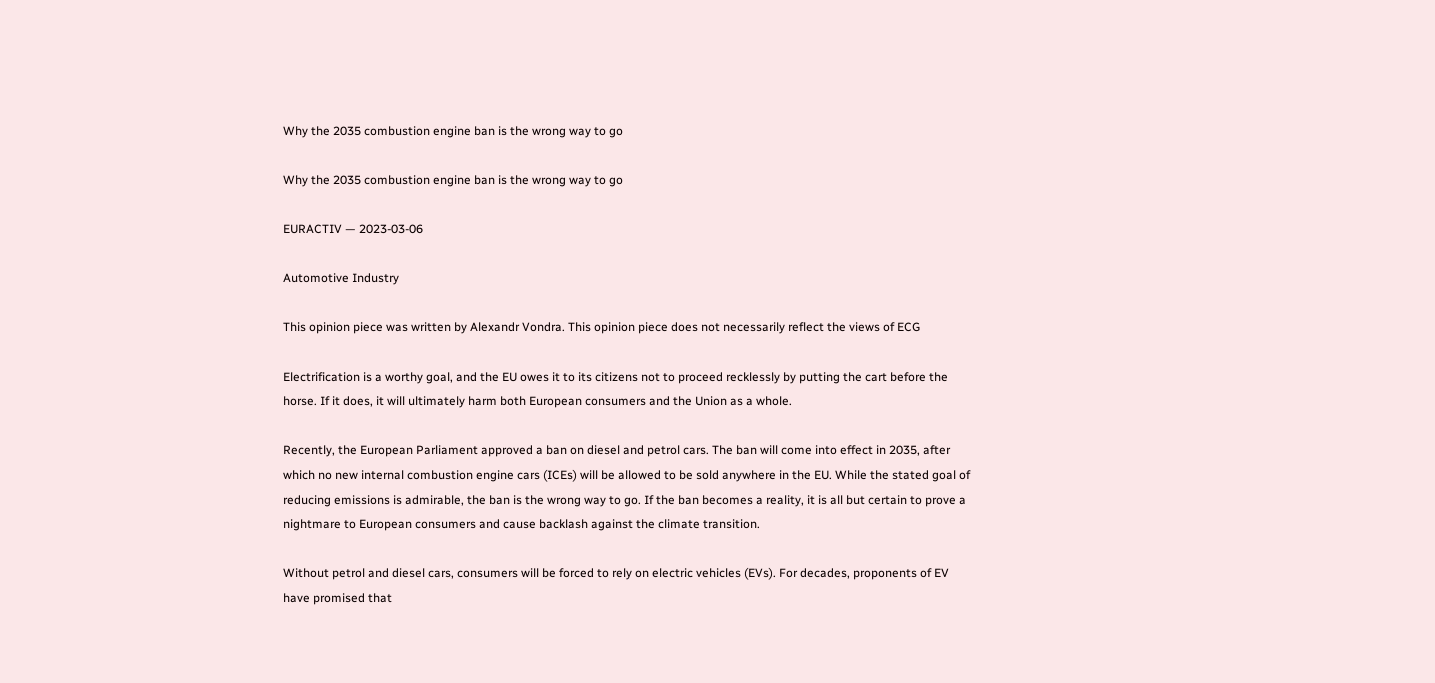Why the 2035 combustion engine ban is the wrong way to go

Why the 2035 combustion engine ban is the wrong way to go

EURACTIV — 2023-03-06

Automotive Industry

This opinion piece was written by Alexandr Vondra. This opinion piece does not necessarily reflect the views of ECG

Electrification is a worthy goal, and the EU owes it to its citizens not to proceed recklessly by putting the cart before the horse. If it does, it will ultimately harm both European consumers and the Union as a whole.

Recently, the European Parliament approved a ban on diesel and petrol cars. The ban will come into effect in 2035, after which no new internal combustion engine cars (ICEs) will be allowed to be sold anywhere in the EU. While the stated goal of reducing emissions is admirable, the ban is the wrong way to go. If the ban becomes a reality, it is all but certain to prove a nightmare to European consumers and cause backlash against the climate transition.

Without petrol and diesel cars, consumers will be forced to rely on electric vehicles (EVs). For decades, proponents of EV have promised that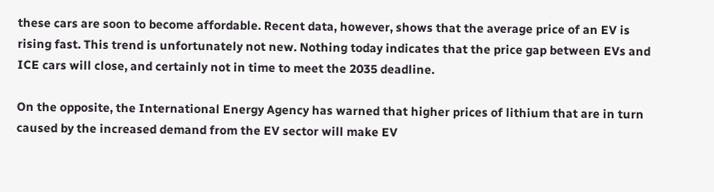these cars are soon to become affordable. Recent data, however, shows that the average price of an EV is rising fast. This trend is unfortunately not new. Nothing today indicates that the price gap between EVs and ICE cars will close, and certainly not in time to meet the 2035 deadline.

On the opposite, the International Energy Agency has warned that higher prices of lithium that are in turn caused by the increased demand from the EV sector will make EV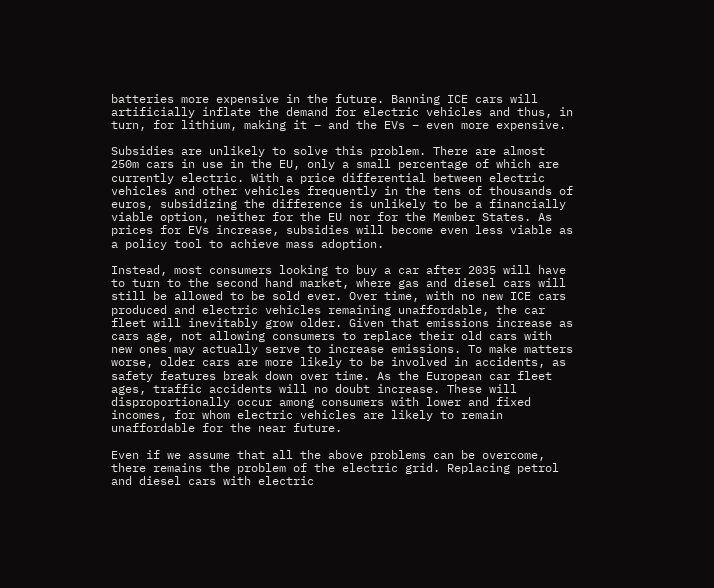batteries more expensive in the future. Banning ICE cars will artificially inflate the demand for electric vehicles and thus, in turn, for lithium, making it – and the EVs – even more expensive.

Subsidies are unlikely to solve this problem. There are almost 250m cars in use in the EU, only a small percentage of which are currently electric. With a price differential between electric vehicles and other vehicles frequently in the tens of thousands of euros, subsidizing the difference is unlikely to be a financially viable option, neither for the EU nor for the Member States. As prices for EVs increase, subsidies will become even less viable as a policy tool to achieve mass adoption.

Instead, most consumers looking to buy a car after 2035 will have to turn to the second hand market, where gas and diesel cars will still be allowed to be sold ever. Over time, with no new ICE cars produced and electric vehicles remaining unaffordable, the car fleet will inevitably grow older. Given that emissions increase as cars age, not allowing consumers to replace their old cars with new ones may actually serve to increase emissions. To make matters worse, older cars are more likely to be involved in accidents, as safety features break down over time. As the European car fleet ages, traffic accidents will no doubt increase. These will disproportionally occur among consumers with lower and fixed incomes, for whom electric vehicles are likely to remain unaffordable for the near future.

Even if we assume that all the above problems can be overcome, there remains the problem of the electric grid. Replacing petrol and diesel cars with electric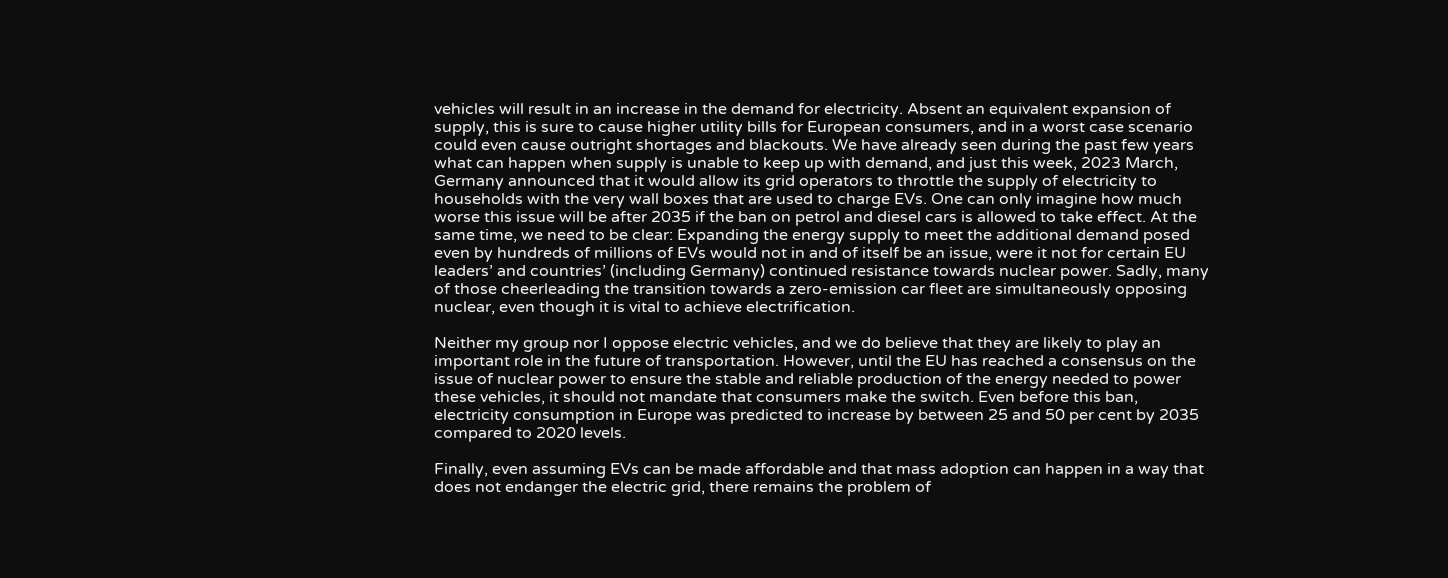vehicles will result in an increase in the demand for electricity. Absent an equivalent expansion of supply, this is sure to cause higher utility bills for European consumers, and in a worst case scenario could even cause outright shortages and blackouts. We have already seen during the past few years what can happen when supply is unable to keep up with demand, and just this week, 2023 March, Germany announced that it would allow its grid operators to throttle the supply of electricity to households with the very wall boxes that are used to charge EVs. One can only imagine how much worse this issue will be after 2035 if the ban on petrol and diesel cars is allowed to take effect. At the same time, we need to be clear: Expanding the energy supply to meet the additional demand posed even by hundreds of millions of EVs would not in and of itself be an issue, were it not for certain EU leaders’ and countries’ (including Germany) continued resistance towards nuclear power. Sadly, many of those cheerleading the transition towards a zero-emission car fleet are simultaneously opposing nuclear, even though it is vital to achieve electrification.

Neither my group nor I oppose electric vehicles, and we do believe that they are likely to play an important role in the future of transportation. However, until the EU has reached a consensus on the issue of nuclear power to ensure the stable and reliable production of the energy needed to power these vehicles, it should not mandate that consumers make the switch. Even before this ban, electricity consumption in Europe was predicted to increase by between 25 and 50 per cent by 2035 compared to 2020 levels.

Finally, even assuming EVs can be made affordable and that mass adoption can happen in a way that does not endanger the electric grid, there remains the problem of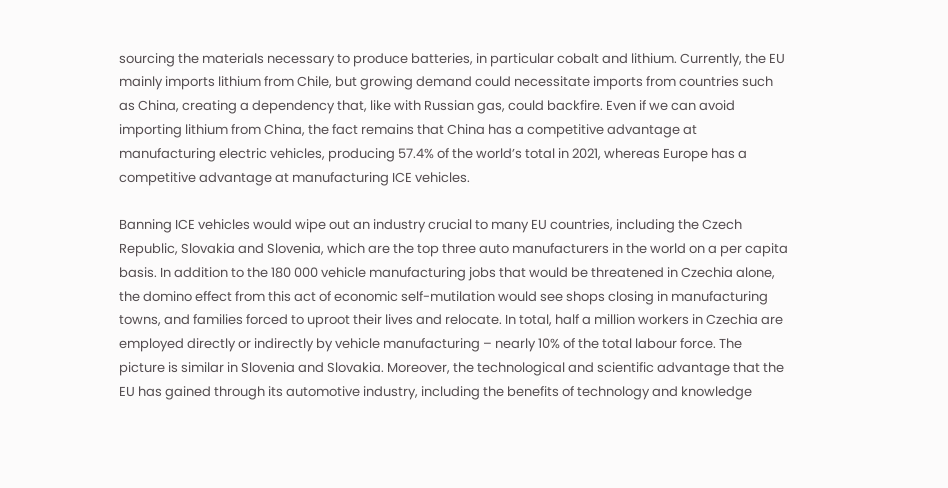sourcing the materials necessary to produce batteries, in particular cobalt and lithium. Currently, the EU mainly imports lithium from Chile, but growing demand could necessitate imports from countries such as China, creating a dependency that, like with Russian gas, could backfire. Even if we can avoid importing lithium from China, the fact remains that China has a competitive advantage at manufacturing electric vehicles, producing 57.4% of the world’s total in 2021, whereas Europe has a competitive advantage at manufacturing ICE vehicles.

Banning ICE vehicles would wipe out an industry crucial to many EU countries, including the Czech Republic, Slovakia and Slovenia, which are the top three auto manufacturers in the world on a per capita basis. In addition to the 180 000 vehicle manufacturing jobs that would be threatened in Czechia alone, the domino effect from this act of economic self-mutilation would see shops closing in manufacturing towns, and families forced to uproot their lives and relocate. In total, half a million workers in Czechia are employed directly or indirectly by vehicle manufacturing – nearly 10% of the total labour force. The picture is similar in Slovenia and Slovakia. Moreover, the technological and scientific advantage that the EU has gained through its automotive industry, including the benefits of technology and knowledge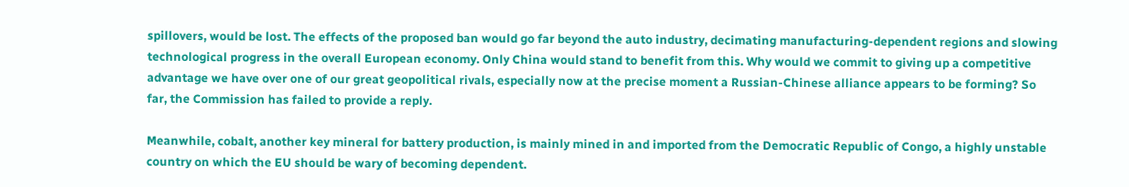spillovers, would be lost. The effects of the proposed ban would go far beyond the auto industry, decimating manufacturing-dependent regions and slowing technological progress in the overall European economy. Only China would stand to benefit from this. Why would we commit to giving up a competitive advantage we have over one of our great geopolitical rivals, especially now at the precise moment a Russian-Chinese alliance appears to be forming? So far, the Commission has failed to provide a reply.

Meanwhile, cobalt, another key mineral for battery production, is mainly mined in and imported from the Democratic Republic of Congo, a highly unstable country on which the EU should be wary of becoming dependent.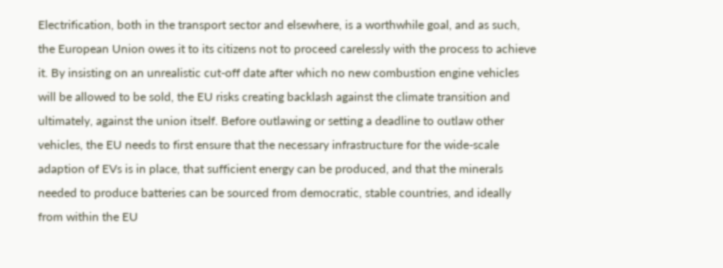Electrification, both in the transport sector and elsewhere, is a worthwhile goal, and as such, the European Union owes it to its citizens not to proceed carelessly with the process to achieve it. By insisting on an unrealistic cut-off date after which no new combustion engine vehicles will be allowed to be sold, the EU risks creating backlash against the climate transition and ultimately, against the union itself. Before outlawing or setting a deadline to outlaw other vehicles, the EU needs to first ensure that the necessary infrastructure for the wide-scale adaption of EVs is in place, that sufficient energy can be produced, and that the minerals needed to produce batteries can be sourced from democratic, stable countries, and ideally from within the EU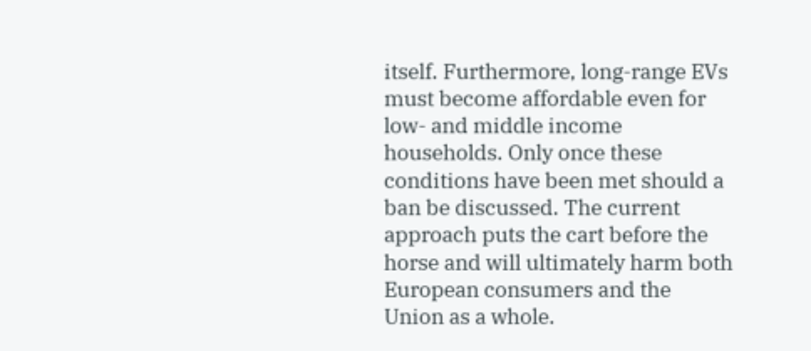itself. Furthermore, long-range EVs must become affordable even for low- and middle income households. Only once these conditions have been met should a ban be discussed. The current approach puts the cart before the horse and will ultimately harm both European consumers and the Union as a whole.